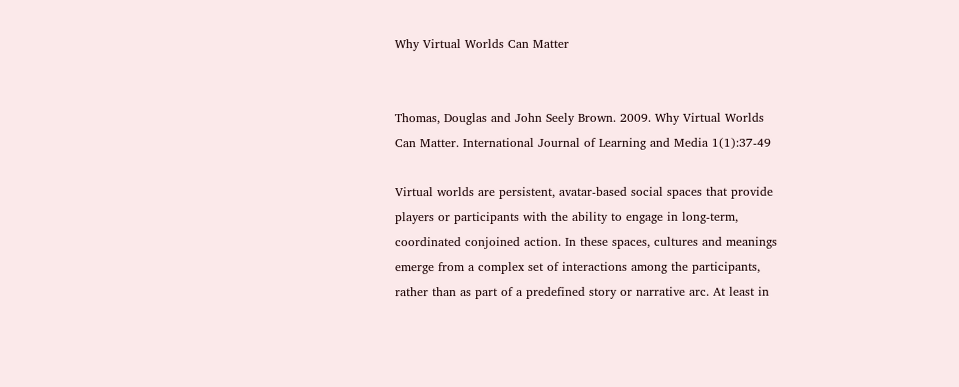Why Virtual Worlds Can Matter


Thomas, Douglas and John Seely Brown. 2009. Why Virtual Worlds Can Matter. International Journal of Learning and Media 1(1):37-49

Virtual worlds are persistent, avatar-based social spaces that provide players or participants with the ability to engage in long-term, coordinated conjoined action. In these spaces, cultures and meanings emerge from a complex set of interactions among the participants, rather than as part of a predefined story or narrative arc. At least in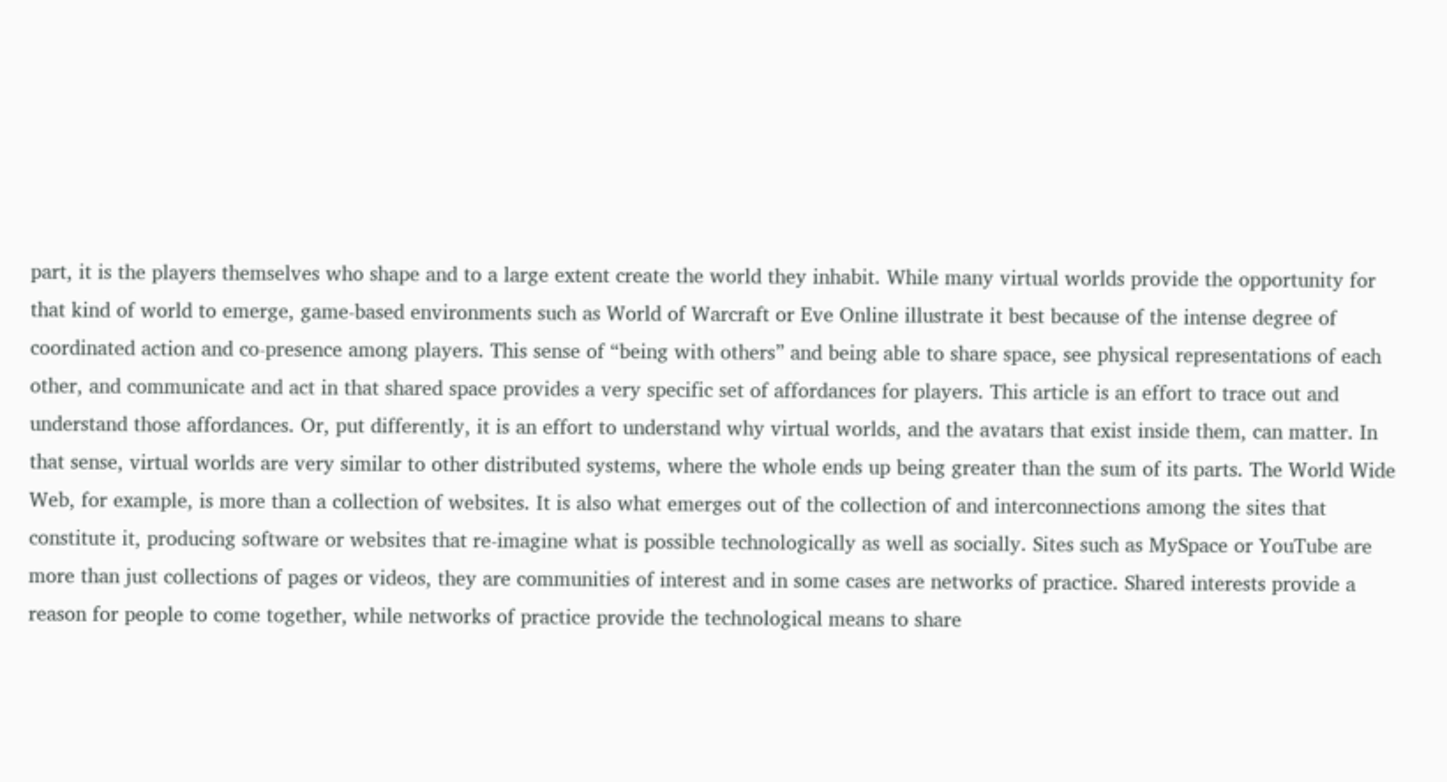part, it is the players themselves who shape and to a large extent create the world they inhabit. While many virtual worlds provide the opportunity for that kind of world to emerge, game-based environments such as World of Warcraft or Eve Online illustrate it best because of the intense degree of coordinated action and co-presence among players. This sense of “being with others” and being able to share space, see physical representations of each other, and communicate and act in that shared space provides a very specific set of affordances for players. This article is an effort to trace out and understand those affordances. Or, put differently, it is an effort to understand why virtual worlds, and the avatars that exist inside them, can matter. In that sense, virtual worlds are very similar to other distributed systems, where the whole ends up being greater than the sum of its parts. The World Wide Web, for example, is more than a collection of websites. It is also what emerges out of the collection of and interconnections among the sites that constitute it, producing software or websites that re-imagine what is possible technologically as well as socially. Sites such as MySpace or YouTube are more than just collections of pages or videos, they are communities of interest and in some cases are networks of practice. Shared interests provide a reason for people to come together, while networks of practice provide the technological means to share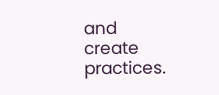and create practices.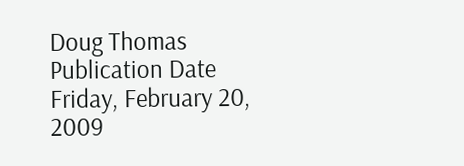Doug Thomas
Publication Date
Friday, February 20, 2009